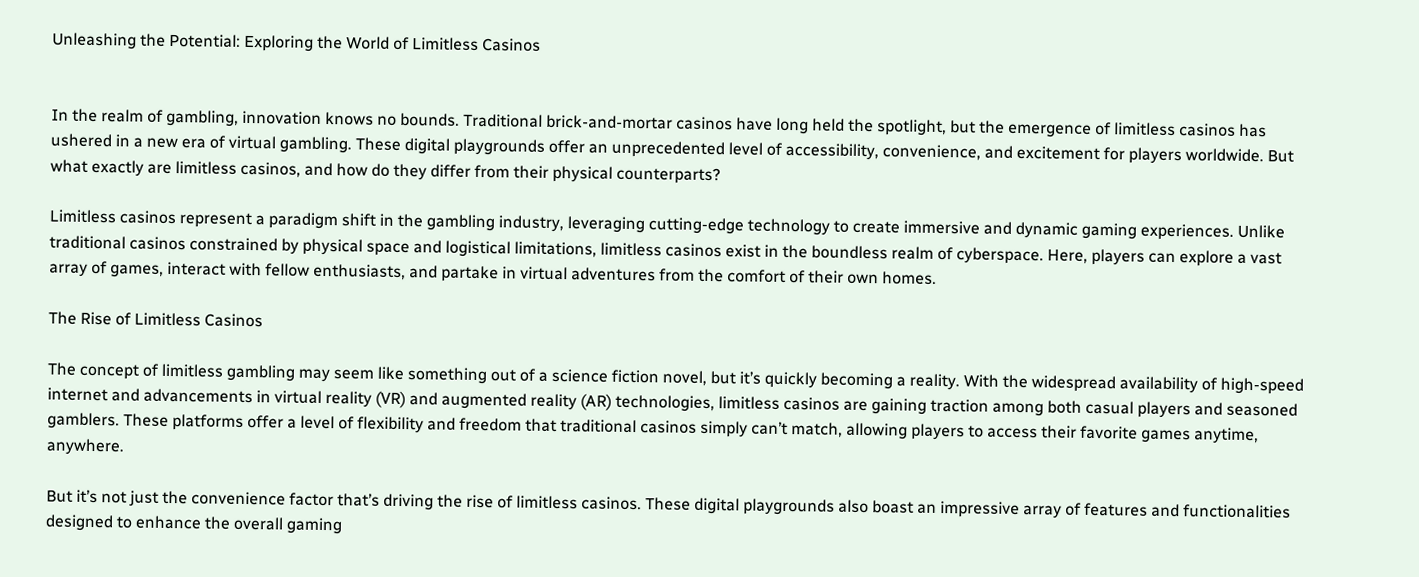Unleashing the Potential: Exploring the World of Limitless Casinos


In the realm of gambling, innovation knows no bounds. Traditional brick-and-mortar casinos have long held the spotlight, but the emergence of limitless casinos has ushered in a new era of virtual gambling. These digital playgrounds offer an unprecedented level of accessibility, convenience, and excitement for players worldwide. But what exactly are limitless casinos, and how do they differ from their physical counterparts?

Limitless casinos represent a paradigm shift in the gambling industry, leveraging cutting-edge technology to create immersive and dynamic gaming experiences. Unlike traditional casinos constrained by physical space and logistical limitations, limitless casinos exist in the boundless realm of cyberspace. Here, players can explore a vast array of games, interact with fellow enthusiasts, and partake in virtual adventures from the comfort of their own homes.

The Rise of Limitless Casinos

The concept of limitless gambling may seem like something out of a science fiction novel, but it’s quickly becoming a reality. With the widespread availability of high-speed internet and advancements in virtual reality (VR) and augmented reality (AR) technologies, limitless casinos are gaining traction among both casual players and seasoned gamblers. These platforms offer a level of flexibility and freedom that traditional casinos simply can’t match, allowing players to access their favorite games anytime, anywhere.

But it’s not just the convenience factor that’s driving the rise of limitless casinos. These digital playgrounds also boast an impressive array of features and functionalities designed to enhance the overall gaming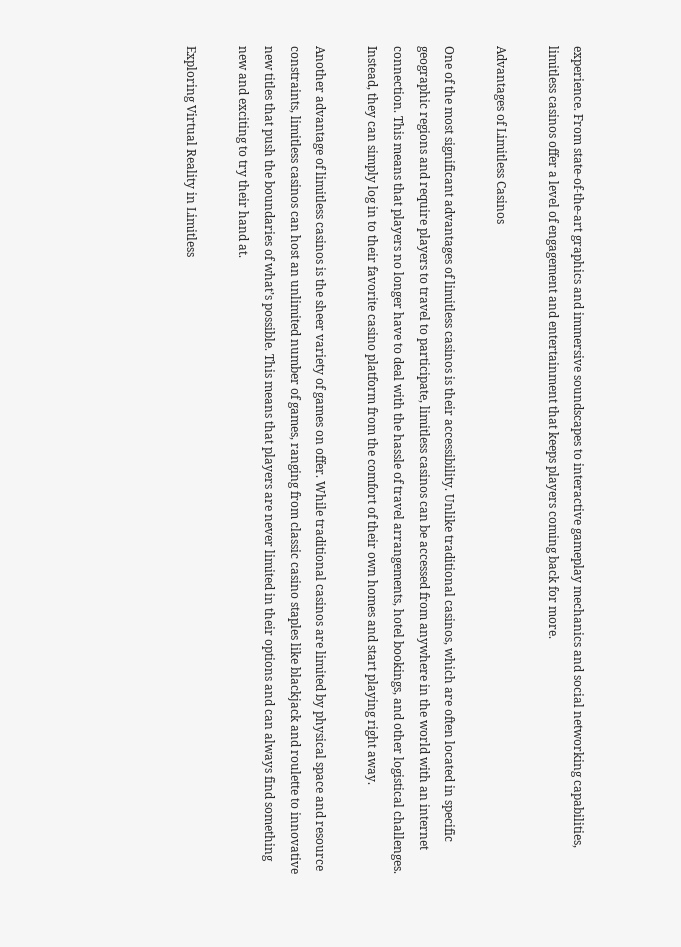experience. From state-of-the-art graphics and immersive soundscapes to interactive gameplay mechanics and social networking capabilities, limitless casinos offer a level of engagement and entertainment that keeps players coming back for more.

Advantages of Limitless Casinos

One of the most significant advantages of limitless casinos is their accessibility. Unlike traditional casinos, which are often located in specific geographic regions and require players to travel to participate, limitless casinos can be accessed from anywhere in the world with an internet connection. This means that players no longer have to deal with the hassle of travel arrangements, hotel bookings, and other logistical challenges. Instead, they can simply log in to their favorite casino platform from the comfort of their own homes and start playing right away.

Another advantage of limitless casinos is the sheer variety of games on offer. While traditional casinos are limited by physical space and resource constraints, limitless casinos can host an unlimited number of games, ranging from classic casino staples like blackjack and roulette to innovative new titles that push the boundaries of what’s possible. This means that players are never limited in their options and can always find something new and exciting to try their hand at.

Exploring Virtual Reality in Limitless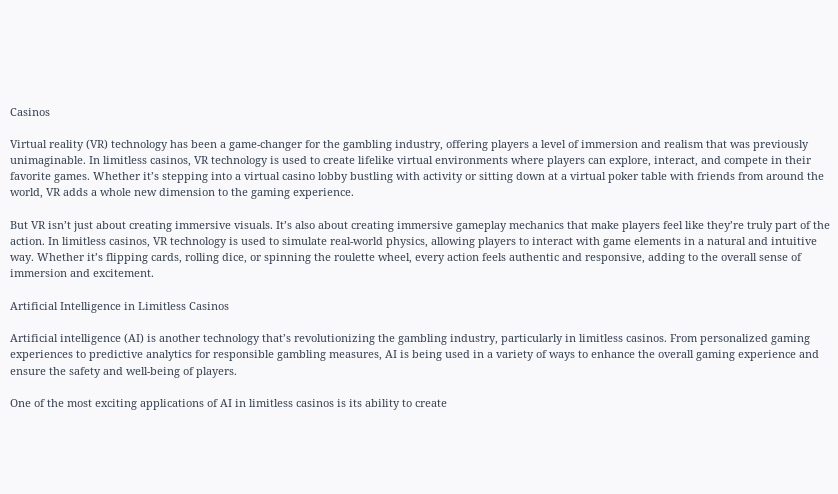Casinos

Virtual reality (VR) technology has been a game-changer for the gambling industry, offering players a level of immersion and realism that was previously unimaginable. In limitless casinos, VR technology is used to create lifelike virtual environments where players can explore, interact, and compete in their favorite games. Whether it’s stepping into a virtual casino lobby bustling with activity or sitting down at a virtual poker table with friends from around the world, VR adds a whole new dimension to the gaming experience.

But VR isn’t just about creating immersive visuals. It’s also about creating immersive gameplay mechanics that make players feel like they’re truly part of the action. In limitless casinos, VR technology is used to simulate real-world physics, allowing players to interact with game elements in a natural and intuitive way. Whether it’s flipping cards, rolling dice, or spinning the roulette wheel, every action feels authentic and responsive, adding to the overall sense of immersion and excitement.

Artificial Intelligence in Limitless Casinos

Artificial intelligence (AI) is another technology that’s revolutionizing the gambling industry, particularly in limitless casinos. From personalized gaming experiences to predictive analytics for responsible gambling measures, AI is being used in a variety of ways to enhance the overall gaming experience and ensure the safety and well-being of players.

One of the most exciting applications of AI in limitless casinos is its ability to create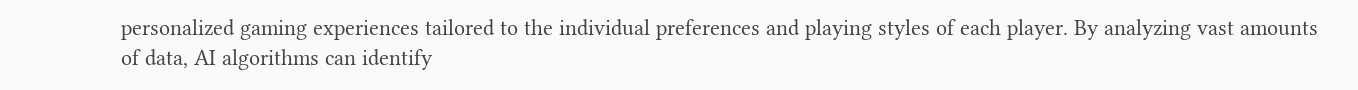personalized gaming experiences tailored to the individual preferences and playing styles of each player. By analyzing vast amounts of data, AI algorithms can identify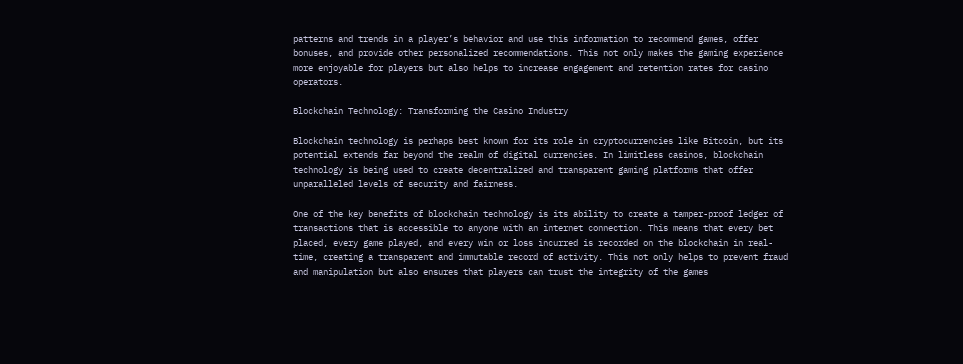patterns and trends in a player’s behavior and use this information to recommend games, offer bonuses, and provide other personalized recommendations. This not only makes the gaming experience more enjoyable for players but also helps to increase engagement and retention rates for casino operators.

Blockchain Technology: Transforming the Casino Industry

Blockchain technology is perhaps best known for its role in cryptocurrencies like Bitcoin, but its potential extends far beyond the realm of digital currencies. In limitless casinos, blockchain technology is being used to create decentralized and transparent gaming platforms that offer unparalleled levels of security and fairness.

One of the key benefits of blockchain technology is its ability to create a tamper-proof ledger of transactions that is accessible to anyone with an internet connection. This means that every bet placed, every game played, and every win or loss incurred is recorded on the blockchain in real-time, creating a transparent and immutable record of activity. This not only helps to prevent fraud and manipulation but also ensures that players can trust the integrity of the games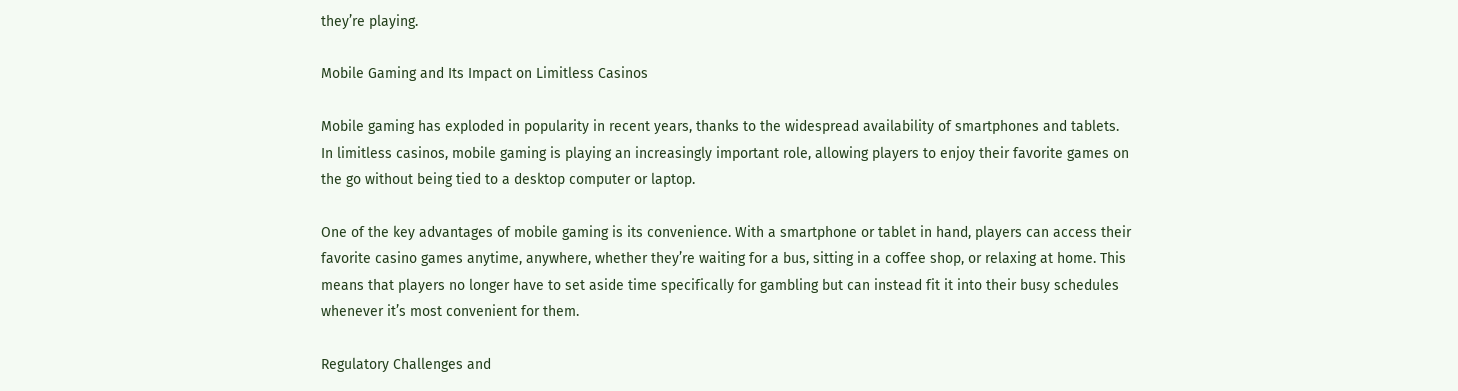they’re playing.

Mobile Gaming and Its Impact on Limitless Casinos

Mobile gaming has exploded in popularity in recent years, thanks to the widespread availability of smartphones and tablets. In limitless casinos, mobile gaming is playing an increasingly important role, allowing players to enjoy their favorite games on the go without being tied to a desktop computer or laptop.

One of the key advantages of mobile gaming is its convenience. With a smartphone or tablet in hand, players can access their favorite casino games anytime, anywhere, whether they’re waiting for a bus, sitting in a coffee shop, or relaxing at home. This means that players no longer have to set aside time specifically for gambling but can instead fit it into their busy schedules whenever it’s most convenient for them.

Regulatory Challenges and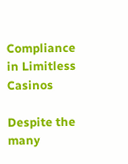Compliance in Limitless Casinos

Despite the many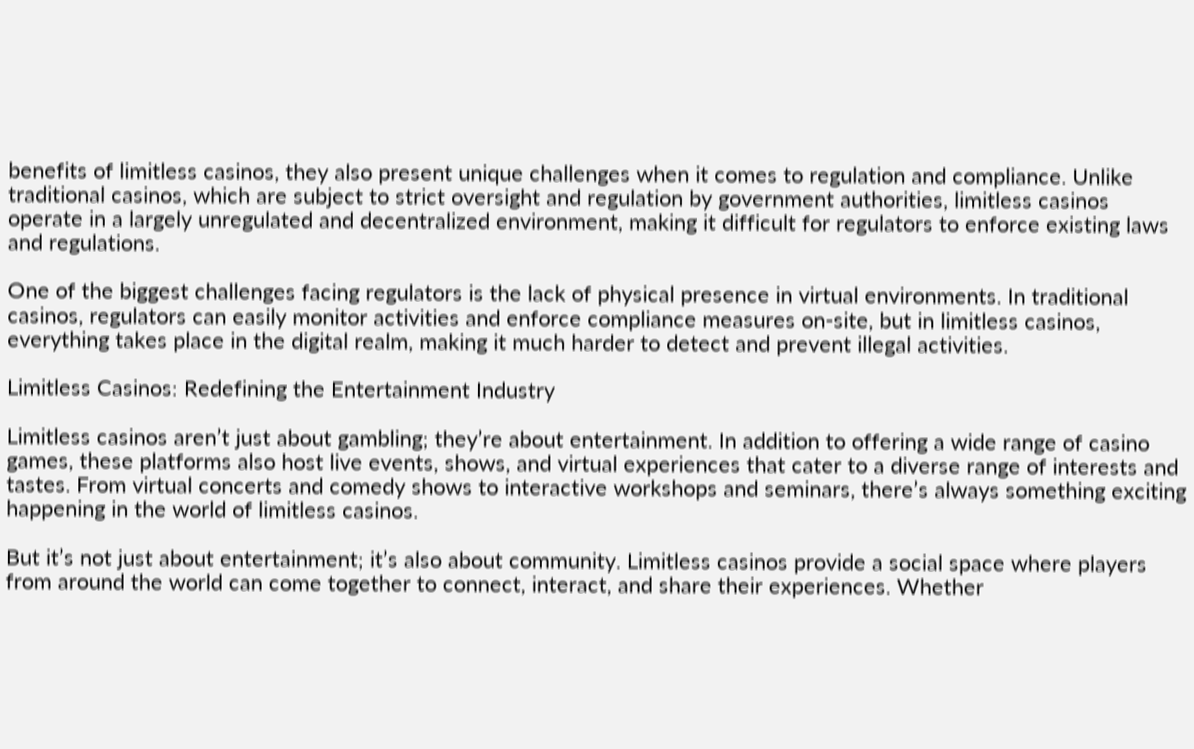benefits of limitless casinos, they also present unique challenges when it comes to regulation and compliance. Unlike traditional casinos, which are subject to strict oversight and regulation by government authorities, limitless casinos operate in a largely unregulated and decentralized environment, making it difficult for regulators to enforce existing laws and regulations.

One of the biggest challenges facing regulators is the lack of physical presence in virtual environments. In traditional casinos, regulators can easily monitor activities and enforce compliance measures on-site, but in limitless casinos, everything takes place in the digital realm, making it much harder to detect and prevent illegal activities.

Limitless Casinos: Redefining the Entertainment Industry

Limitless casinos aren’t just about gambling; they’re about entertainment. In addition to offering a wide range of casino games, these platforms also host live events, shows, and virtual experiences that cater to a diverse range of interests and tastes. From virtual concerts and comedy shows to interactive workshops and seminars, there’s always something exciting happening in the world of limitless casinos.

But it’s not just about entertainment; it’s also about community. Limitless casinos provide a social space where players from around the world can come together to connect, interact, and share their experiences. Whether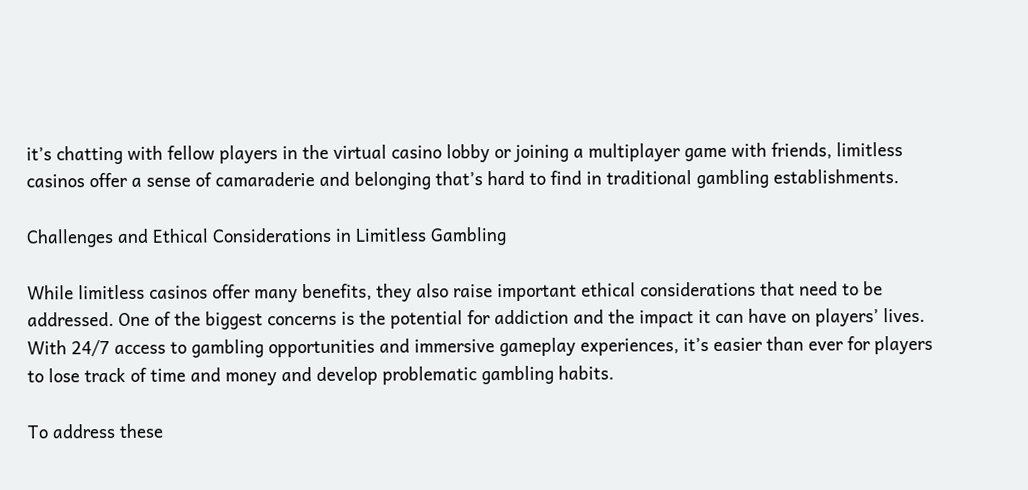it’s chatting with fellow players in the virtual casino lobby or joining a multiplayer game with friends, limitless casinos offer a sense of camaraderie and belonging that’s hard to find in traditional gambling establishments.

Challenges and Ethical Considerations in Limitless Gambling

While limitless casinos offer many benefits, they also raise important ethical considerations that need to be addressed. One of the biggest concerns is the potential for addiction and the impact it can have on players’ lives. With 24/7 access to gambling opportunities and immersive gameplay experiences, it’s easier than ever for players to lose track of time and money and develop problematic gambling habits.

To address these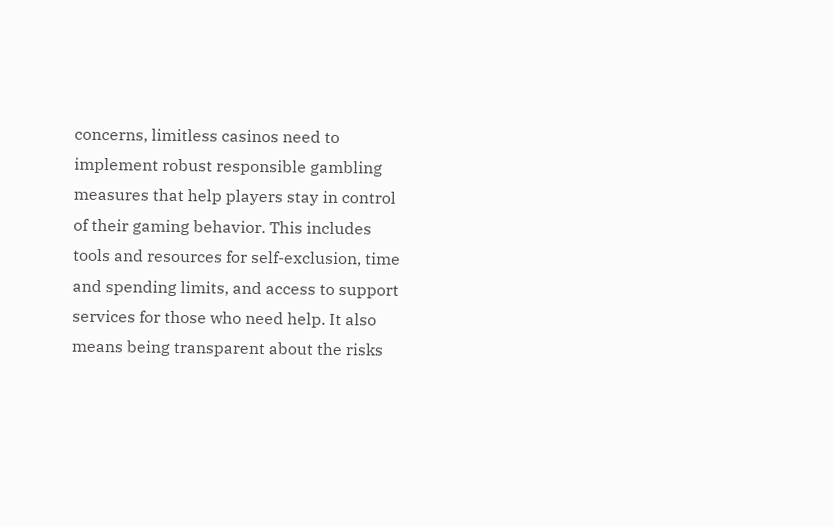concerns, limitless casinos need to implement robust responsible gambling measures that help players stay in control of their gaming behavior. This includes tools and resources for self-exclusion, time and spending limits, and access to support services for those who need help. It also means being transparent about the risks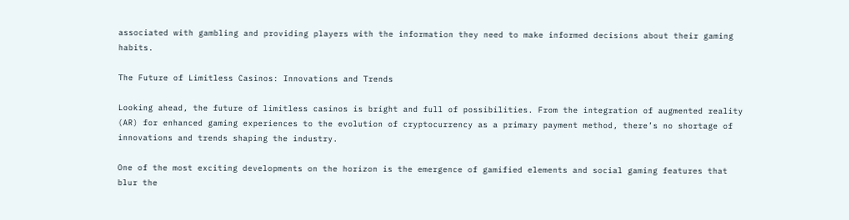associated with gambling and providing players with the information they need to make informed decisions about their gaming habits.

The Future of Limitless Casinos: Innovations and Trends

Looking ahead, the future of limitless casinos is bright and full of possibilities. From the integration of augmented reality (AR) for enhanced gaming experiences to the evolution of cryptocurrency as a primary payment method, there’s no shortage of innovations and trends shaping the industry.

One of the most exciting developments on the horizon is the emergence of gamified elements and social gaming features that blur the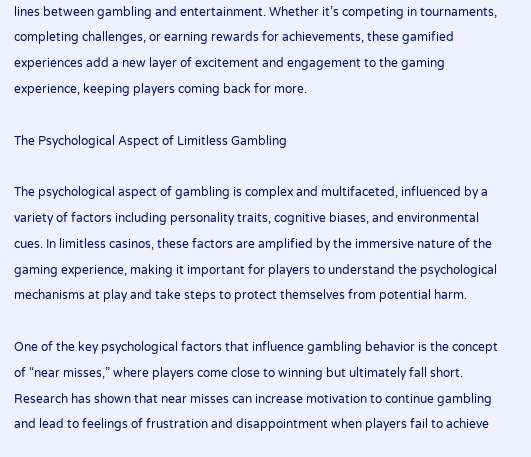lines between gambling and entertainment. Whether it’s competing in tournaments, completing challenges, or earning rewards for achievements, these gamified experiences add a new layer of excitement and engagement to the gaming experience, keeping players coming back for more.

The Psychological Aspect of Limitless Gambling

The psychological aspect of gambling is complex and multifaceted, influenced by a variety of factors including personality traits, cognitive biases, and environmental cues. In limitless casinos, these factors are amplified by the immersive nature of the gaming experience, making it important for players to understand the psychological mechanisms at play and take steps to protect themselves from potential harm.

One of the key psychological factors that influence gambling behavior is the concept of “near misses,” where players come close to winning but ultimately fall short. Research has shown that near misses can increase motivation to continue gambling and lead to feelings of frustration and disappointment when players fail to achieve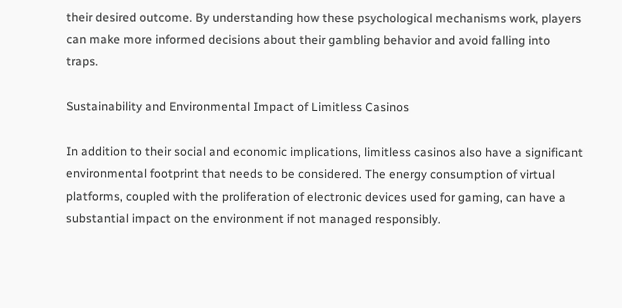their desired outcome. By understanding how these psychological mechanisms work, players can make more informed decisions about their gambling behavior and avoid falling into traps.

Sustainability and Environmental Impact of Limitless Casinos

In addition to their social and economic implications, limitless casinos also have a significant environmental footprint that needs to be considered. The energy consumption of virtual platforms, coupled with the proliferation of electronic devices used for gaming, can have a substantial impact on the environment if not managed responsibly.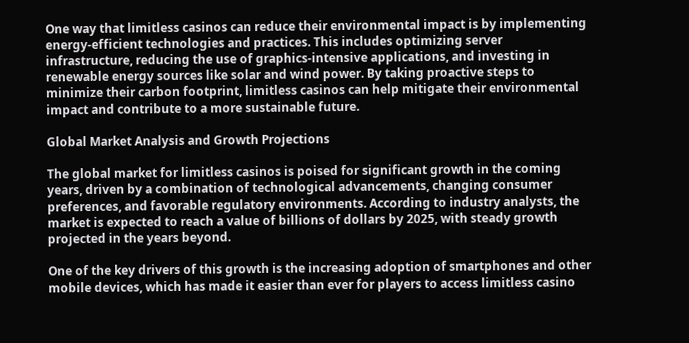One way that limitless casinos can reduce their environmental impact is by implementing energy-efficient technologies and practices. This includes optimizing server infrastructure, reducing the use of graphics-intensive applications, and investing in renewable energy sources like solar and wind power. By taking proactive steps to minimize their carbon footprint, limitless casinos can help mitigate their environmental impact and contribute to a more sustainable future.

Global Market Analysis and Growth Projections

The global market for limitless casinos is poised for significant growth in the coming years, driven by a combination of technological advancements, changing consumer preferences, and favorable regulatory environments. According to industry analysts, the market is expected to reach a value of billions of dollars by 2025, with steady growth projected in the years beyond.

One of the key drivers of this growth is the increasing adoption of smartphones and other mobile devices, which has made it easier than ever for players to access limitless casino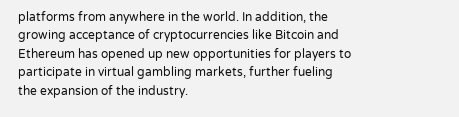platforms from anywhere in the world. In addition, the growing acceptance of cryptocurrencies like Bitcoin and Ethereum has opened up new opportunities for players to participate in virtual gambling markets, further fueling the expansion of the industry.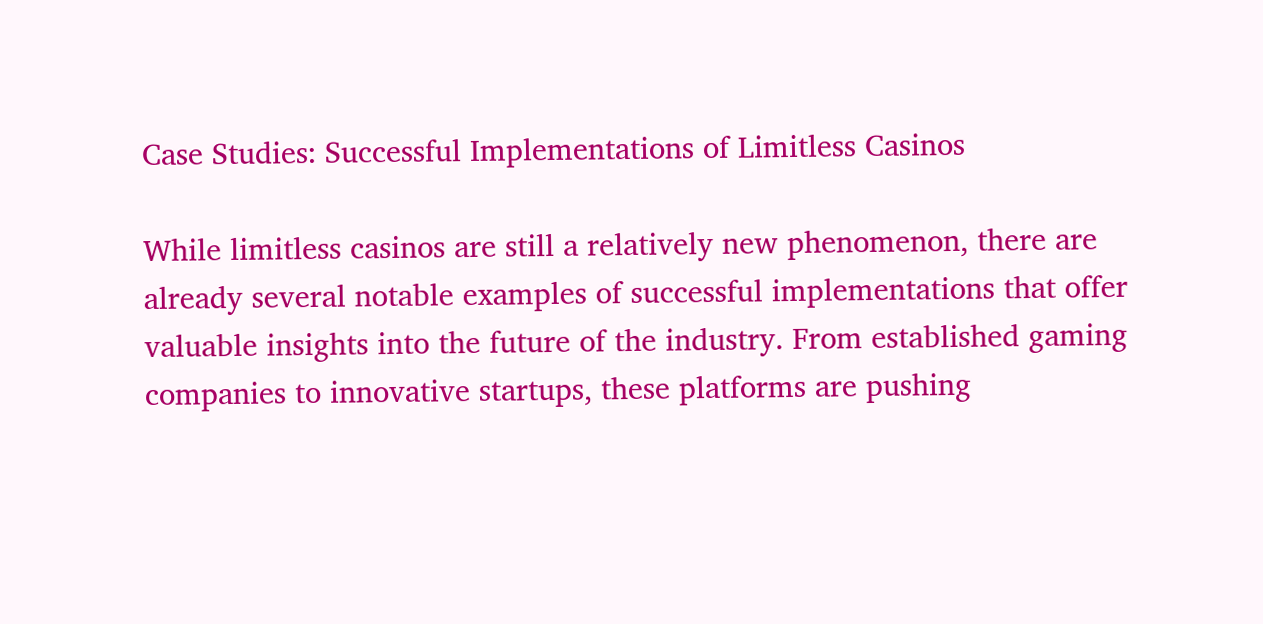Case Studies: Successful Implementations of Limitless Casinos

While limitless casinos are still a relatively new phenomenon, there are already several notable examples of successful implementations that offer valuable insights into the future of the industry. From established gaming companies to innovative startups, these platforms are pushing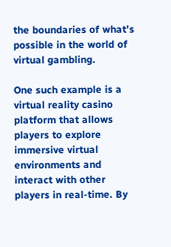the boundaries of what’s possible in the world of virtual gambling.

One such example is a virtual reality casino platform that allows players to explore immersive virtual environments and interact with other players in real-time. By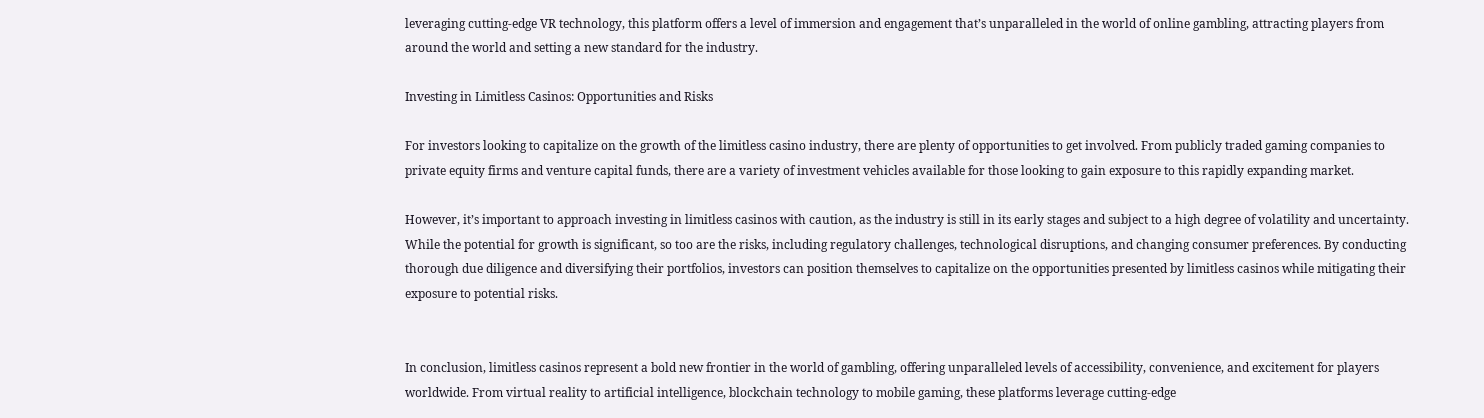leveraging cutting-edge VR technology, this platform offers a level of immersion and engagement that’s unparalleled in the world of online gambling, attracting players from around the world and setting a new standard for the industry.

Investing in Limitless Casinos: Opportunities and Risks

For investors looking to capitalize on the growth of the limitless casino industry, there are plenty of opportunities to get involved. From publicly traded gaming companies to private equity firms and venture capital funds, there are a variety of investment vehicles available for those looking to gain exposure to this rapidly expanding market.

However, it’s important to approach investing in limitless casinos with caution, as the industry is still in its early stages and subject to a high degree of volatility and uncertainty. While the potential for growth is significant, so too are the risks, including regulatory challenges, technological disruptions, and changing consumer preferences. By conducting thorough due diligence and diversifying their portfolios, investors can position themselves to capitalize on the opportunities presented by limitless casinos while mitigating their exposure to potential risks.


In conclusion, limitless casinos represent a bold new frontier in the world of gambling, offering unparalleled levels of accessibility, convenience, and excitement for players worldwide. From virtual reality to artificial intelligence, blockchain technology to mobile gaming, these platforms leverage cutting-edge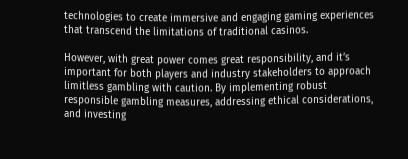technologies to create immersive and engaging gaming experiences that transcend the limitations of traditional casinos.

However, with great power comes great responsibility, and it’s important for both players and industry stakeholders to approach limitless gambling with caution. By implementing robust responsible gambling measures, addressing ethical considerations, and investing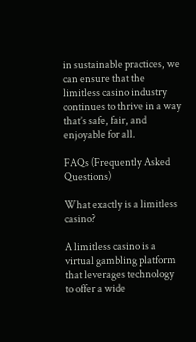in sustainable practices, we can ensure that the limitless casino industry continues to thrive in a way that’s safe, fair, and enjoyable for all.

FAQs (Frequently Asked Questions)

What exactly is a limitless casino?

A limitless casino is a virtual gambling platform that leverages technology to offer a wide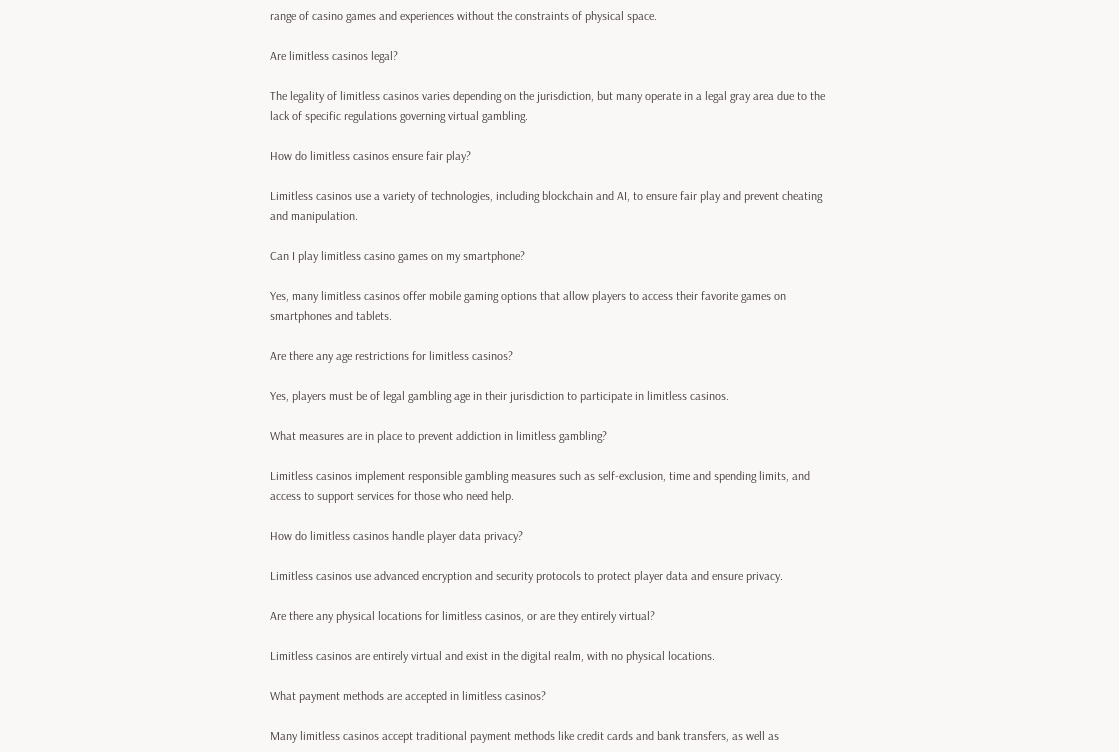range of casino games and experiences without the constraints of physical space.

Are limitless casinos legal?

The legality of limitless casinos varies depending on the jurisdiction, but many operate in a legal gray area due to the lack of specific regulations governing virtual gambling.

How do limitless casinos ensure fair play?

Limitless casinos use a variety of technologies, including blockchain and AI, to ensure fair play and prevent cheating and manipulation.

Can I play limitless casino games on my smartphone?

Yes, many limitless casinos offer mobile gaming options that allow players to access their favorite games on smartphones and tablets.

Are there any age restrictions for limitless casinos?

Yes, players must be of legal gambling age in their jurisdiction to participate in limitless casinos.

What measures are in place to prevent addiction in limitless gambling?

Limitless casinos implement responsible gambling measures such as self-exclusion, time and spending limits, and access to support services for those who need help.

How do limitless casinos handle player data privacy?

Limitless casinos use advanced encryption and security protocols to protect player data and ensure privacy.

Are there any physical locations for limitless casinos, or are they entirely virtual?

Limitless casinos are entirely virtual and exist in the digital realm, with no physical locations.

What payment methods are accepted in limitless casinos?

Many limitless casinos accept traditional payment methods like credit cards and bank transfers, as well as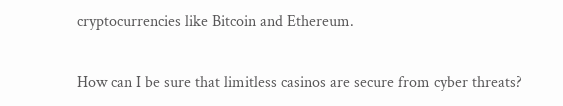cryptocurrencies like Bitcoin and Ethereum.

How can I be sure that limitless casinos are secure from cyber threats?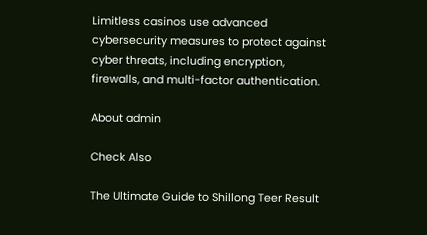Limitless casinos use advanced cybersecurity measures to protect against cyber threats, including encryption, firewalls, and multi-factor authentication.

About admin

Check Also

The Ultimate Guide to Shillong Teer Result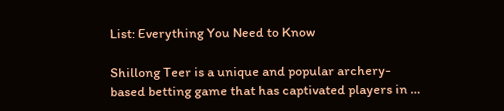List: Everything You Need to Know

Shillong Teer is a unique and popular archery-based betting game that has captivated players in …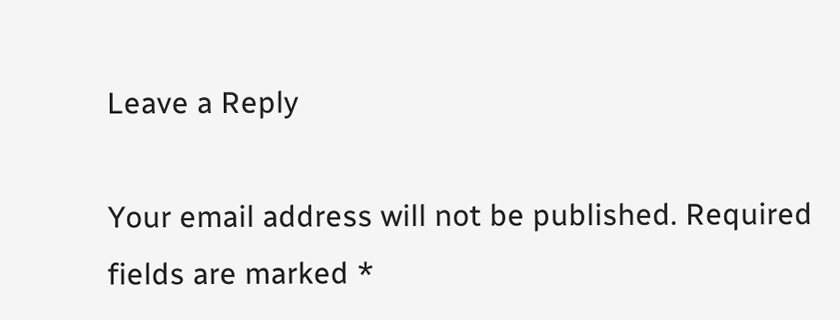Leave a Reply

Your email address will not be published. Required fields are marked *